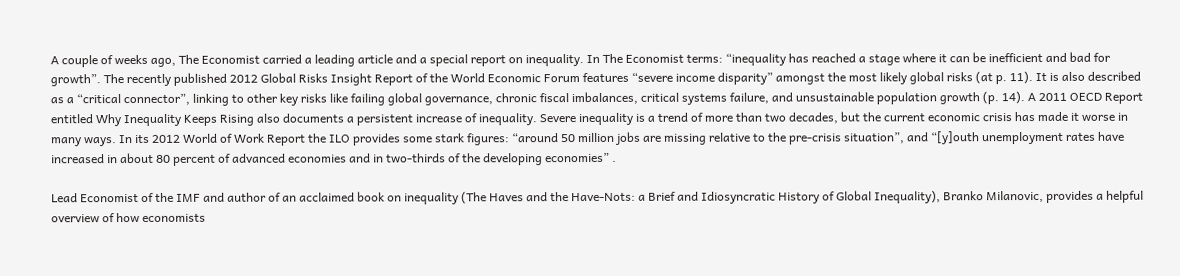A couple of weeks ago, The Economist carried a leading article and a special report on inequality. In The Economist terms: “inequality has reached a stage where it can be inefficient and bad for growth”. The recently published 2012 Global Risks Insight Report of the World Economic Forum features “severe income disparity” amongst the most likely global risks (at p. 11). It is also described as a “critical connector”, linking to other key risks like failing global governance, chronic fiscal imbalances, critical systems failure, and unsustainable population growth (p. 14). A 2011 OECD Report entitled Why Inequality Keeps Rising also documents a persistent increase of inequality. Severe inequality is a trend of more than two decades, but the current economic crisis has made it worse in many ways. In its 2012 World of Work Report the ILO provides some stark figures: “around 50 million jobs are missing relative to the pre-crisis situation”, and “[y]outh unemployment rates have increased in about 80 percent of advanced economies and in two-thirds of the developing economies” .

Lead Economist of the IMF and author of an acclaimed book on inequality (The Haves and the Have-Nots: a Brief and Idiosyncratic History of Global Inequality), Branko Milanovic, provides a helpful overview of how economists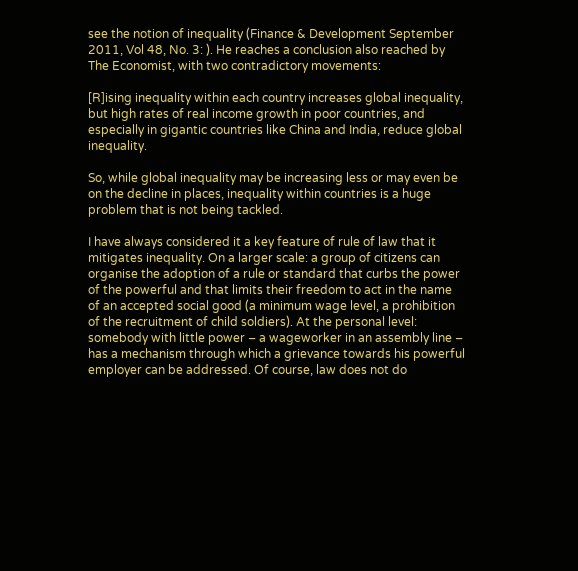see the notion of inequality (Finance & Development September 2011, Vol 48, No. 3: ). He reaches a conclusion also reached by The Economist, with two contradictory movements:

[R]ising inequality within each country increases global inequality, but high rates of real income growth in poor countries, and especially in gigantic countries like China and India, reduce global inequality.

So, while global inequality may be increasing less or may even be on the decline in places, inequality within countries is a huge problem that is not being tackled.

I have always considered it a key feature of rule of law that it mitigates inequality. On a larger scale: a group of citizens can organise the adoption of a rule or standard that curbs the power of the powerful and that limits their freedom to act in the name of an accepted social good (a minimum wage level, a prohibition of the recruitment of child soldiers). At the personal level: somebody with little power – a wageworker in an assembly line – has a mechanism through which a grievance towards his powerful employer can be addressed. Of course, law does not do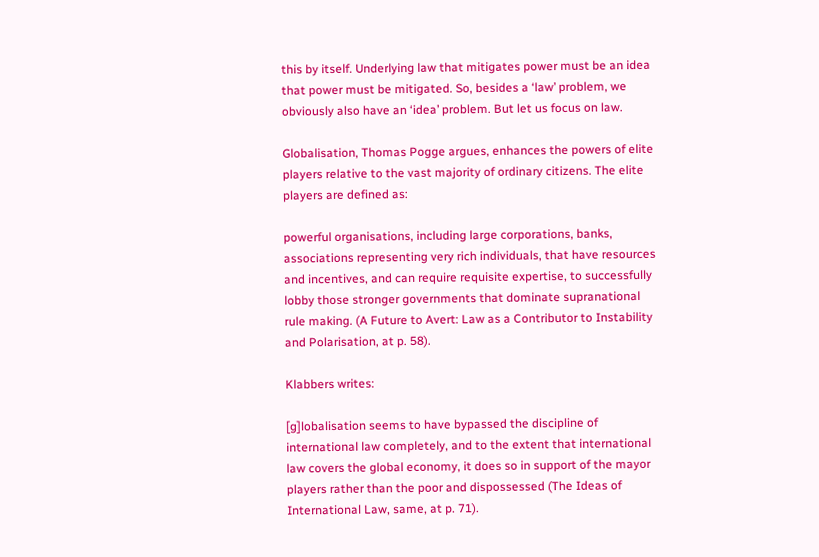this by itself. Underlying law that mitigates power must be an idea that power must be mitigated. So, besides a ‘law’ problem, we obviously also have an ‘idea’ problem. But let us focus on law.

Globalisation, Thomas Pogge argues, enhances the powers of elite players relative to the vast majority of ordinary citizens. The elite players are defined as:

powerful organisations, including large corporations, banks, associations representing very rich individuals, that have resources and incentives, and can require requisite expertise, to successfully lobby those stronger governments that dominate supranational rule making. (A Future to Avert: Law as a Contributor to Instability and Polarisation, at p. 58).

Klabbers writes:

[g]lobalisation seems to have bypassed the discipline of international law completely, and to the extent that international law covers the global economy, it does so in support of the mayor players rather than the poor and dispossessed (The Ideas of International Law, same, at p. 71).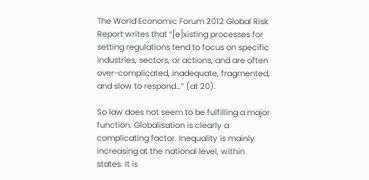The World Economic Forum 2012 Global Risk Report writes that “[e]xisting processes for setting regulations tend to focus on specific industries, sectors, or actions, and are often over-complicated, inadequate, fragmented, and slow to respond…” (at 20).

So law does not seem to be fulfilling a major function. Globalisation is clearly a complicating factor. Inequality is mainly increasing at the national level, within states. It is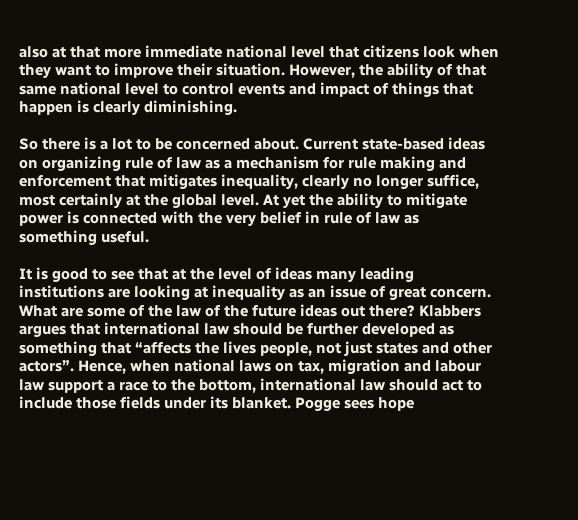also at that more immediate national level that citizens look when they want to improve their situation. However, the ability of that same national level to control events and impact of things that happen is clearly diminishing.

So there is a lot to be concerned about. Current state-based ideas on organizing rule of law as a mechanism for rule making and enforcement that mitigates inequality, clearly no longer suffice, most certainly at the global level. At yet the ability to mitigate power is connected with the very belief in rule of law as something useful.

It is good to see that at the level of ideas many leading institutions are looking at inequality as an issue of great concern. What are some of the law of the future ideas out there? Klabbers argues that international law should be further developed as something that “affects the lives people, not just states and other actors”. Hence, when national laws on tax, migration and labour law support a race to the bottom, international law should act to include those fields under its blanket. Pogge sees hope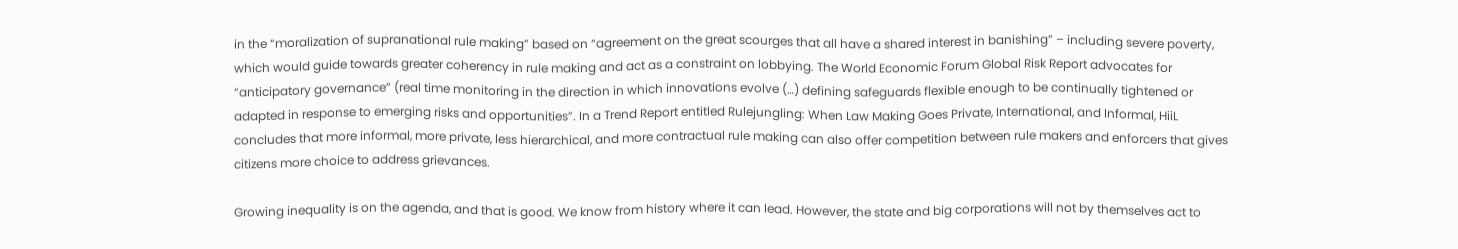in the “moralization of supranational rule making” based on “agreement on the great scourges that all have a shared interest in banishing” – including severe poverty, which would guide towards greater coherency in rule making and act as a constraint on lobbying. The World Economic Forum Global Risk Report advocates for “anticipatory governance” (real time monitoring in the direction in which innovations evolve (…) defining safeguards flexible enough to be continually tightened or adapted in response to emerging risks and opportunities”. In a Trend Report entitled Rulejungling: When Law Making Goes Private, International, and Informal, HiiL concludes that more informal, more private, less hierarchical, and more contractual rule making can also offer competition between rule makers and enforcers that gives citizens more choice to address grievances.

Growing inequality is on the agenda, and that is good. We know from history where it can lead. However, the state and big corporations will not by themselves act to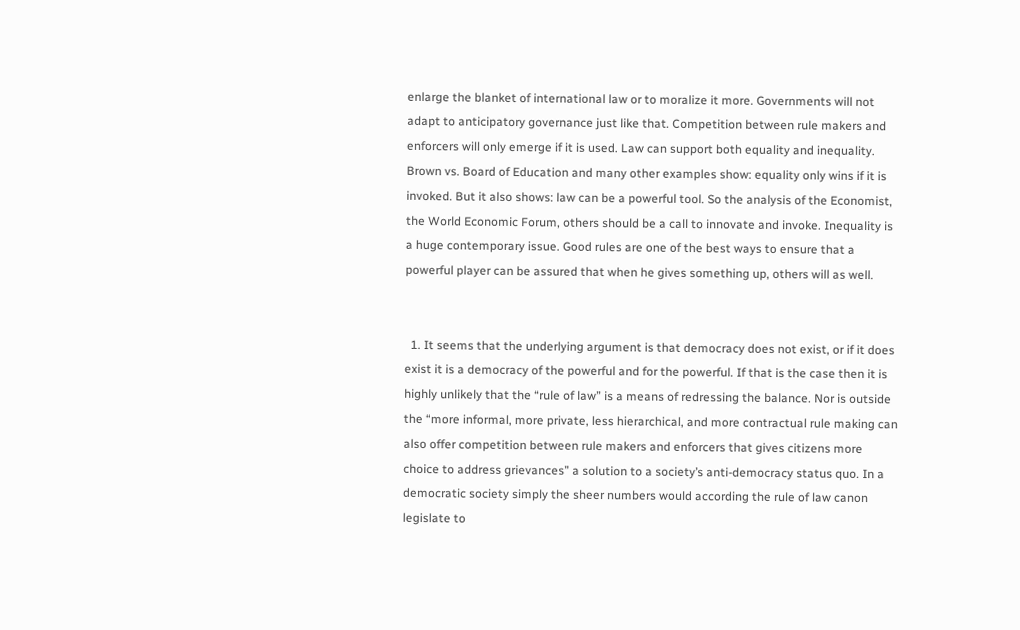enlarge the blanket of international law or to moralize it more. Governments will not adapt to anticipatory governance just like that. Competition between rule makers and enforcers will only emerge if it is used. Law can support both equality and inequality. Brown vs. Board of Education and many other examples show: equality only wins if it is invoked. But it also shows: law can be a powerful tool. So the analysis of the Economist, the World Economic Forum, others should be a call to innovate and invoke. Inequality is a huge contemporary issue. Good rules are one of the best ways to ensure that a powerful player can be assured that when he gives something up, others will as well.


  1. It seems that the underlying argument is that democracy does not exist, or if it does exist it is a democracy of the powerful and for the powerful. If that is the case then it is highly unlikely that the “rule of law” is a means of redressing the balance. Nor is outside the “more informal, more private, less hierarchical, and more contractual rule making can also offer competition between rule makers and enforcers that gives citizens more choice to address grievances” a solution to a society’s anti-democracy status quo. In a democratic society simply the sheer numbers would according the rule of law canon legislate to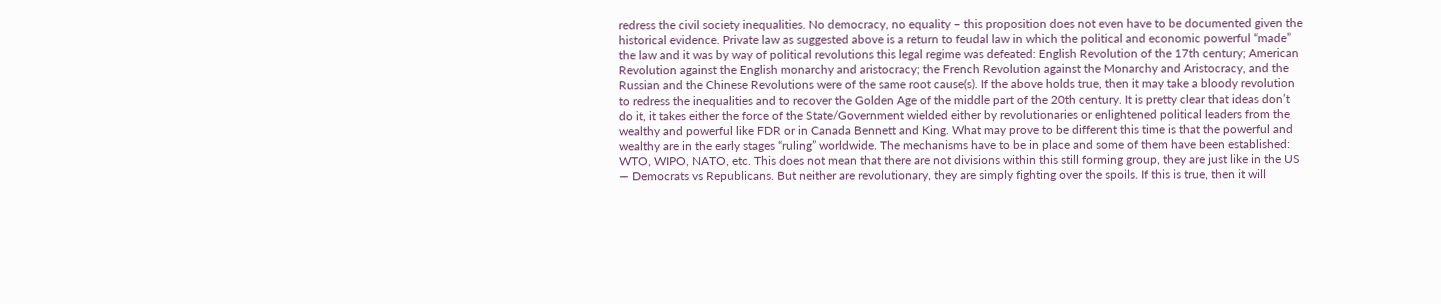redress the civil society inequalities. No democracy, no equality – this proposition does not even have to be documented given the historical evidence. Private law as suggested above is a return to feudal law in which the political and economic powerful “made” the law and it was by way of political revolutions this legal regime was defeated: English Revolution of the 17th century; American Revolution against the English monarchy and aristocracy; the French Revolution against the Monarchy and Aristocracy, and the Russian and the Chinese Revolutions were of the same root cause(s). If the above holds true, then it may take a bloody revolution to redress the inequalities and to recover the Golden Age of the middle part of the 20th century. It is pretty clear that ideas don’t do it, it takes either the force of the State/Government wielded either by revolutionaries or enlightened political leaders from the wealthy and powerful like FDR or in Canada Bennett and King. What may prove to be different this time is that the powerful and wealthy are in the early stages “ruling” worldwide. The mechanisms have to be in place and some of them have been established: WTO, WIPO, NATO, etc. This does not mean that there are not divisions within this still forming group, they are just like in the US — Democrats vs Republicans. But neither are revolutionary, they are simply fighting over the spoils. If this is true, then it will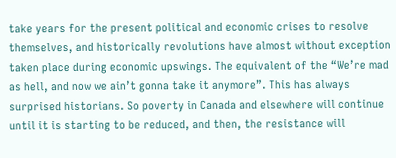take years for the present political and economic crises to resolve themselves, and historically revolutions have almost without exception taken place during economic upswings. The equivalent of the “We’re mad as hell, and now we ain’t gonna take it anymore”. This has always surprised historians. So poverty in Canada and elsewhere will continue until it is starting to be reduced, and then, the resistance will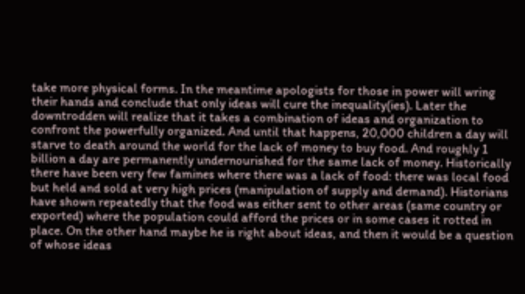take more physical forms. In the meantime apologists for those in power will wring their hands and conclude that only ideas will cure the inequality(ies). Later the downtrodden will realize that it takes a combination of ideas and organization to confront the powerfully organized. And until that happens, 20,000 children a day will starve to death around the world for the lack of money to buy food. And roughly 1 billion a day are permanently undernourished for the same lack of money. Historically there have been very few famines where there was a lack of food: there was local food but held and sold at very high prices (manipulation of supply and demand). Historians have shown repeatedly that the food was either sent to other areas (same country or exported) where the population could afford the prices or in some cases it rotted in place. On the other hand maybe he is right about ideas, and then it would be a question of whose ideas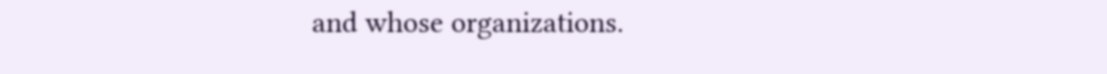and whose organizations.